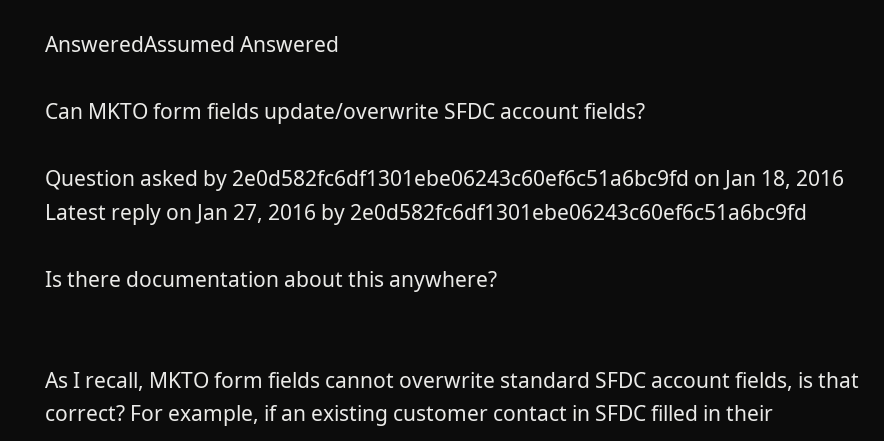AnsweredAssumed Answered

Can MKTO form fields update/overwrite SFDC account fields?

Question asked by 2e0d582fc6df1301ebe06243c60ef6c51a6bc9fd on Jan 18, 2016
Latest reply on Jan 27, 2016 by 2e0d582fc6df1301ebe06243c60ef6c51a6bc9fd

Is there documentation about this anywhere?


As I recall, MKTO form fields cannot overwrite standard SFDC account fields, is that correct? For example, if an existing customer contact in SFDC filled in their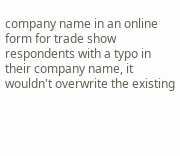company name in an online form for trade show respondents with a typo in their company name, it wouldn't overwrite the existing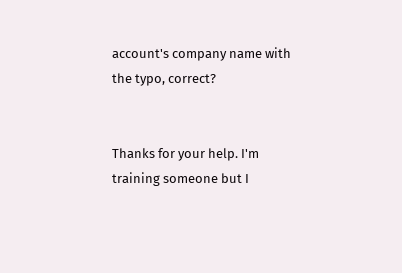account's company name with the typo, correct?


Thanks for your help. I'm training someone but I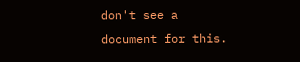don't see a document for this.